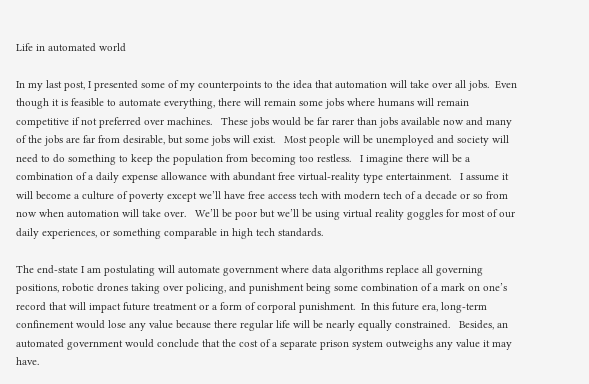Life in automated world

In my last post, I presented some of my counterpoints to the idea that automation will take over all jobs.  Even though it is feasible to automate everything, there will remain some jobs where humans will remain competitive if not preferred over machines.   These jobs would be far rarer than jobs available now and many of the jobs are far from desirable, but some jobs will exist.   Most people will be unemployed and society will need to do something to keep the population from becoming too restless.   I imagine there will be a combination of a daily expense allowance with abundant free virtual-reality type entertainment.   I assume it will become a culture of poverty except we’ll have free access tech with modern tech of a decade or so from now when automation will take over.   We’ll be poor but we’ll be using virtual reality goggles for most of our daily experiences, or something comparable in high tech standards.

The end-state I am postulating will automate government where data algorithms replace all governing positions, robotic drones taking over policing, and punishment being some combination of a mark on one’s record that will impact future treatment or a form of corporal punishment.  In this future era, long-term confinement would lose any value because there regular life will be nearly equally constrained.   Besides, an automated government would conclude that the cost of a separate prison system outweighs any value it may have.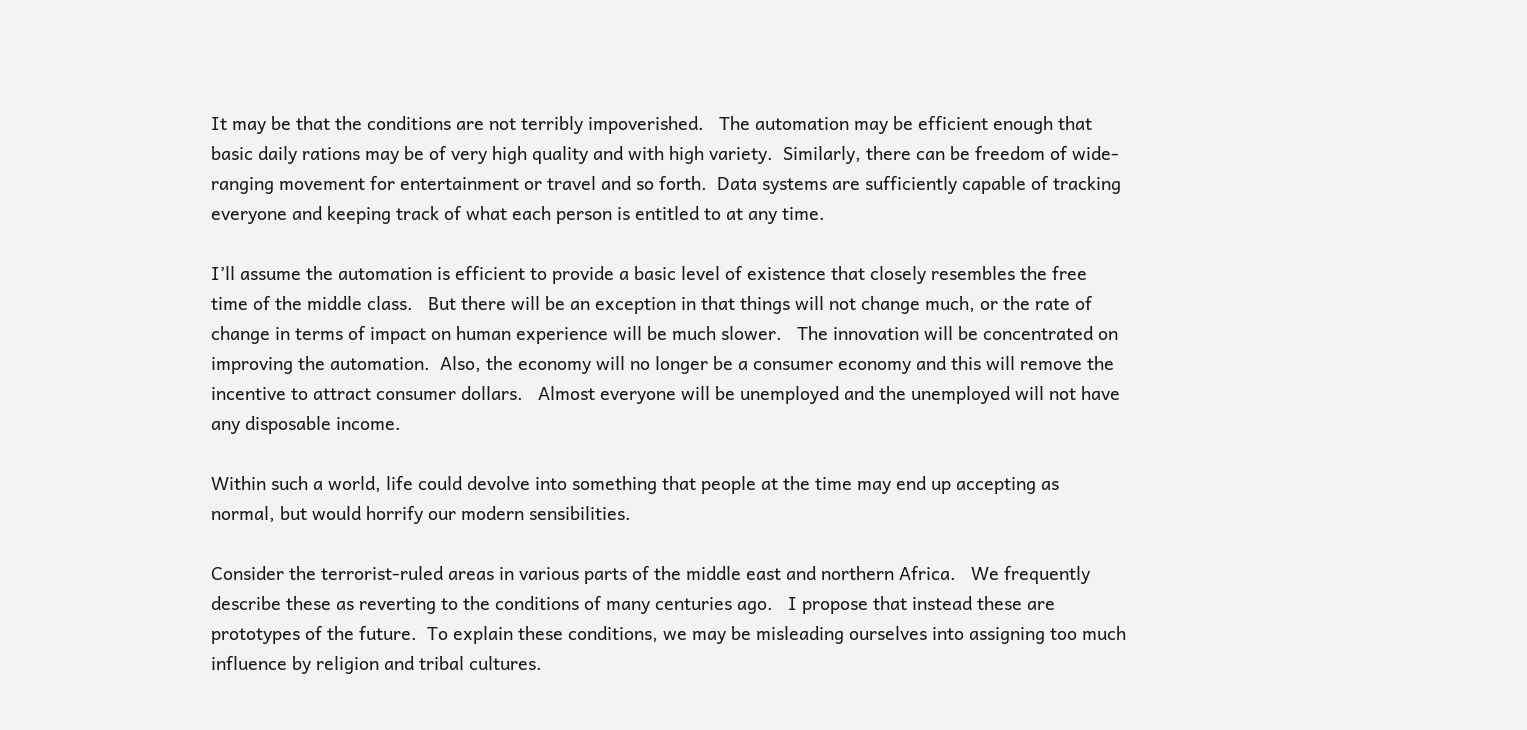It may be that the conditions are not terribly impoverished.   The automation may be efficient enough that basic daily rations may be of very high quality and with high variety.  Similarly, there can be freedom of wide-ranging movement for entertainment or travel and so forth.  Data systems are sufficiently capable of tracking everyone and keeping track of what each person is entitled to at any time.

I’ll assume the automation is efficient to provide a basic level of existence that closely resembles the free time of the middle class.   But there will be an exception in that things will not change much, or the rate of change in terms of impact on human experience will be much slower.   The innovation will be concentrated on improving the automation.  Also, the economy will no longer be a consumer economy and this will remove the incentive to attract consumer dollars.   Almost everyone will be unemployed and the unemployed will not have any disposable income.

Within such a world, life could devolve into something that people at the time may end up accepting as normal, but would horrify our modern sensibilities.

Consider the terrorist-ruled areas in various parts of the middle east and northern Africa.   We frequently describe these as reverting to the conditions of many centuries ago.   I propose that instead these are prototypes of the future.  To explain these conditions, we may be misleading ourselves into assigning too much influence by religion and tribal cultures.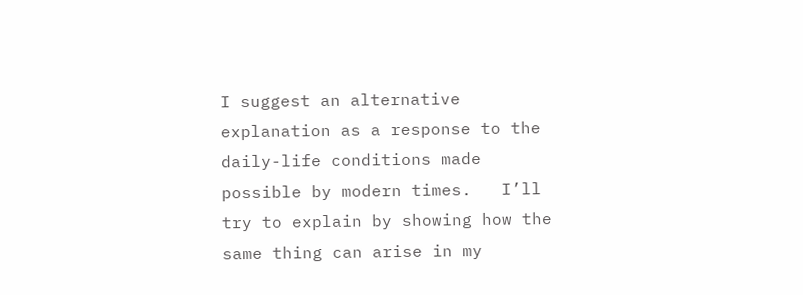I suggest an alternative explanation as a response to the daily-life conditions made possible by modern times.   I’ll try to explain by showing how the same thing can arise in my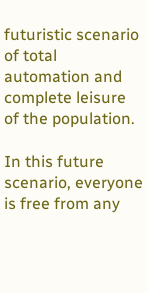futuristic scenario of total automation and complete leisure of the population.

In this future scenario, everyone is free from any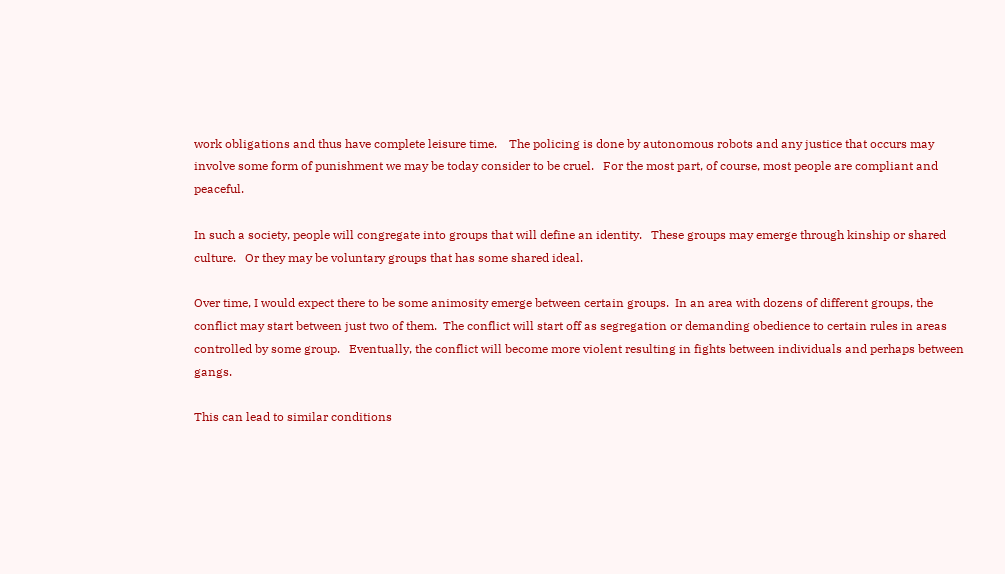work obligations and thus have complete leisure time.    The policing is done by autonomous robots and any justice that occurs may involve some form of punishment we may be today consider to be cruel.   For the most part, of course, most people are compliant and peaceful.

In such a society, people will congregate into groups that will define an identity.   These groups may emerge through kinship or shared culture.   Or they may be voluntary groups that has some shared ideal.

Over time, I would expect there to be some animosity emerge between certain groups.  In an area with dozens of different groups, the conflict may start between just two of them.  The conflict will start off as segregation or demanding obedience to certain rules in areas controlled by some group.   Eventually, the conflict will become more violent resulting in fights between individuals and perhaps between gangs.

This can lead to similar conditions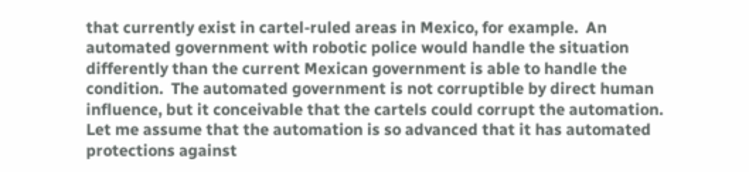that currently exist in cartel-ruled areas in Mexico, for example.  An automated government with robotic police would handle the situation differently than the current Mexican government is able to handle the condition.  The automated government is not corruptible by direct human influence, but it conceivable that the cartels could corrupt the automation.   Let me assume that the automation is so advanced that it has automated protections against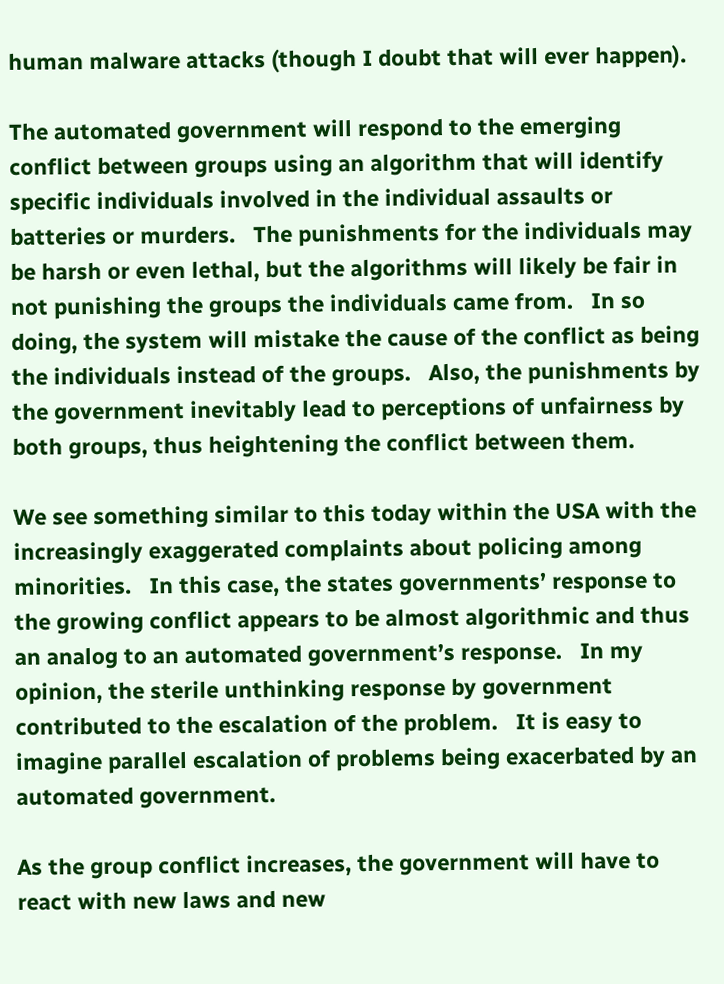human malware attacks (though I doubt that will ever happen).

The automated government will respond to the emerging conflict between groups using an algorithm that will identify specific individuals involved in the individual assaults or batteries or murders.   The punishments for the individuals may be harsh or even lethal, but the algorithms will likely be fair in not punishing the groups the individuals came from.   In so doing, the system will mistake the cause of the conflict as being the individuals instead of the groups.   Also, the punishments by the government inevitably lead to perceptions of unfairness by both groups, thus heightening the conflict between them.

We see something similar to this today within the USA with the increasingly exaggerated complaints about policing among minorities.   In this case, the states governments’ response to the growing conflict appears to be almost algorithmic and thus an analog to an automated government’s response.   In my opinion, the sterile unthinking response by government contributed to the escalation of the problem.   It is easy to imagine parallel escalation of problems being exacerbated by an automated government.

As the group conflict increases, the government will have to react with new laws and new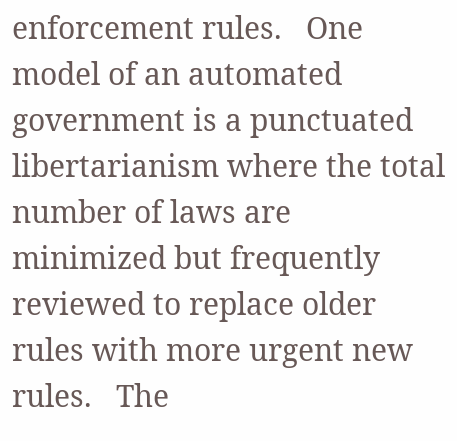enforcement rules.   One model of an automated government is a punctuated libertarianism where the total number of laws are minimized but frequently reviewed to replace older rules with more urgent new rules.   The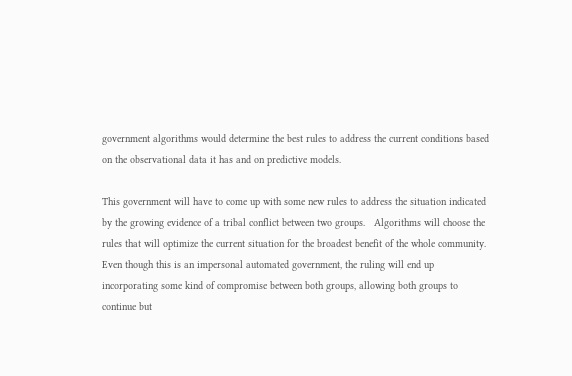government algorithms would determine the best rules to address the current conditions based on the observational data it has and on predictive models.

This government will have to come up with some new rules to address the situation indicated by the growing evidence of a tribal conflict between two groups.   Algorithms will choose the rules that will optimize the current situation for the broadest benefit of the whole community.   Even though this is an impersonal automated government, the ruling will end up incorporating some kind of compromise between both groups, allowing both groups to continue but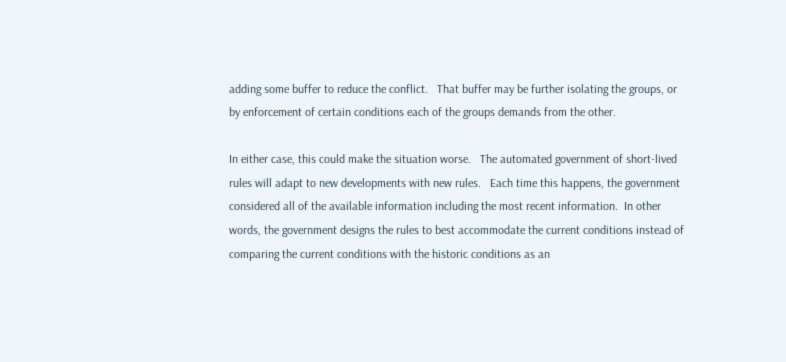adding some buffer to reduce the conflict.   That buffer may be further isolating the groups, or by enforcement of certain conditions each of the groups demands from the other.

In either case, this could make the situation worse.   The automated government of short-lived rules will adapt to new developments with new rules.   Each time this happens, the government considered all of the available information including the most recent information.  In other words, the government designs the rules to best accommodate the current conditions instead of comparing the current conditions with the historic conditions as an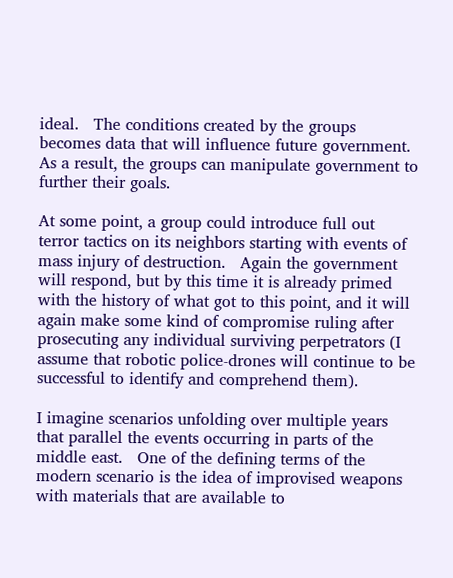ideal.   The conditions created by the groups becomes data that will influence future government.  As a result, the groups can manipulate government to further their goals.

At some point, a group could introduce full out terror tactics on its neighbors starting with events of mass injury of destruction.   Again the government will respond, but by this time it is already primed with the history of what got to this point, and it will again make some kind of compromise ruling after prosecuting any individual surviving perpetrators (I assume that robotic police-drones will continue to be successful to identify and comprehend them).

I imagine scenarios unfolding over multiple years that parallel the events occurring in parts of the middle east.   One of the defining terms of the modern scenario is the idea of improvised weapons with materials that are available to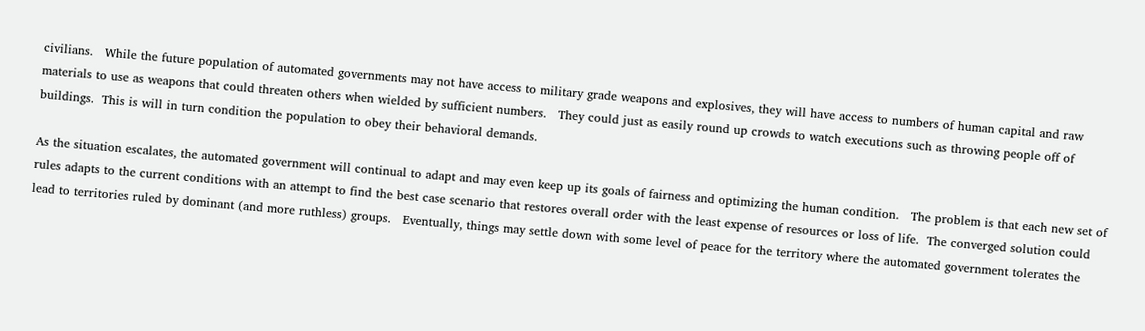civilians.   While the future population of automated governments may not have access to military grade weapons and explosives, they will have access to numbers of human capital and raw materials to use as weapons that could threaten others when wielded by sufficient numbers.   They could just as easily round up crowds to watch executions such as throwing people off of buildings.  This is will in turn condition the population to obey their behavioral demands.

As the situation escalates, the automated government will continual to adapt and may even keep up its goals of fairness and optimizing the human condition.   The problem is that each new set of rules adapts to the current conditions with an attempt to find the best case scenario that restores overall order with the least expense of resources or loss of life.  The converged solution could lead to territories ruled by dominant (and more ruthless) groups.   Eventually, things may settle down with some level of peace for the territory where the automated government tolerates the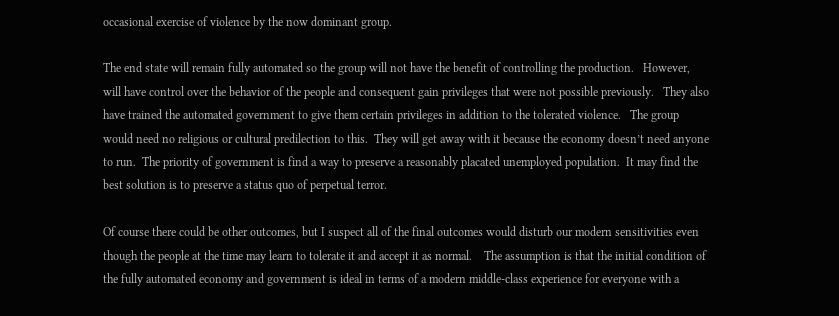occasional exercise of violence by the now dominant group.

The end state will remain fully automated so the group will not have the benefit of controlling the production.   However, will have control over the behavior of the people and consequent gain privileges that were not possible previously.   They also have trained the automated government to give them certain privileges in addition to the tolerated violence.   The group would need no religious or cultural predilection to this.  They will get away with it because the economy doesn’t need anyone to run.  The priority of government is find a way to preserve a reasonably placated unemployed population.  It may find the best solution is to preserve a status quo of perpetual terror.

Of course there could be other outcomes, but I suspect all of the final outcomes would disturb our modern sensitivities even though the people at the time may learn to tolerate it and accept it as normal.    The assumption is that the initial condition of the fully automated economy and government is ideal in terms of a modern middle-class experience for everyone with a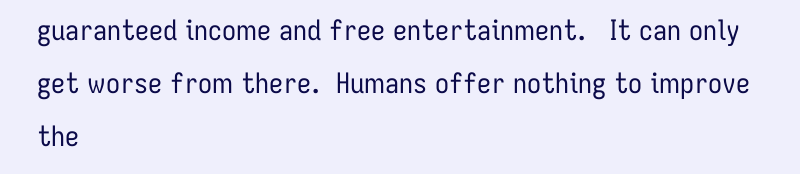guaranteed income and free entertainment.   It can only get worse from there.  Humans offer nothing to improve the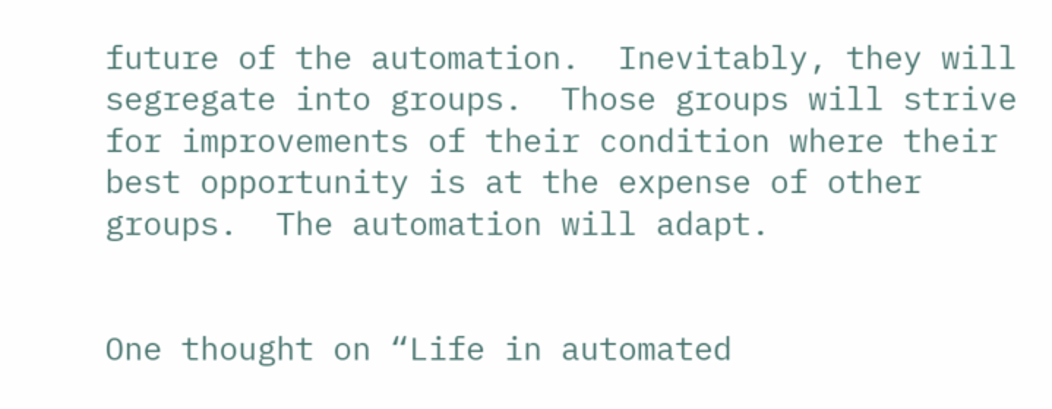future of the automation.  Inevitably, they will segregate into groups.  Those groups will strive for improvements of their condition where their best opportunity is at the expense of other groups.  The automation will adapt.


One thought on “Life in automated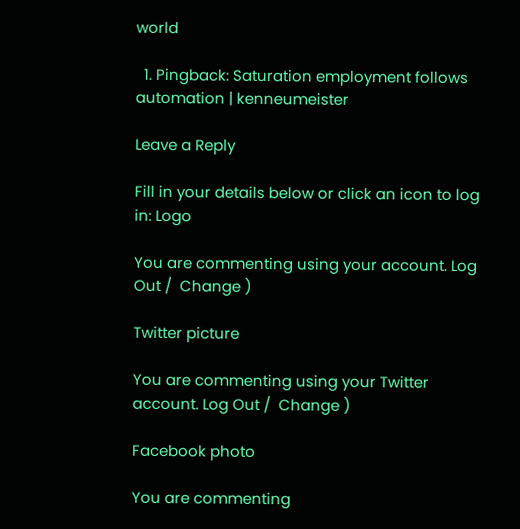world

  1. Pingback: Saturation employment follows automation | kenneumeister

Leave a Reply

Fill in your details below or click an icon to log in: Logo

You are commenting using your account. Log Out /  Change )

Twitter picture

You are commenting using your Twitter account. Log Out /  Change )

Facebook photo

You are commenting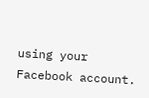using your Facebook account.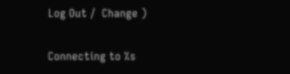Log Out /  Change )

Connecting to %s